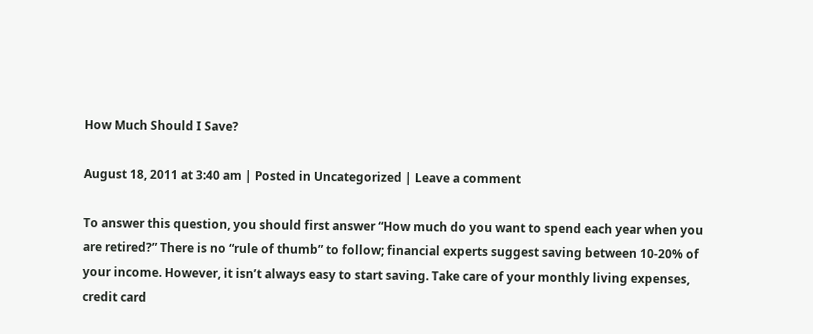How Much Should I Save?

August 18, 2011 at 3:40 am | Posted in Uncategorized | Leave a comment

To answer this question, you should first answer “How much do you want to spend each year when you are retired?” There is no “rule of thumb” to follow; financial experts suggest saving between 10-20% of your income. However, it isn’t always easy to start saving. Take care of your monthly living expenses, credit card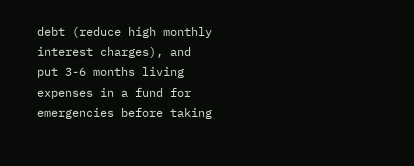debt (reduce high monthly interest charges), and put 3-6 months living expenses in a fund for emergencies before taking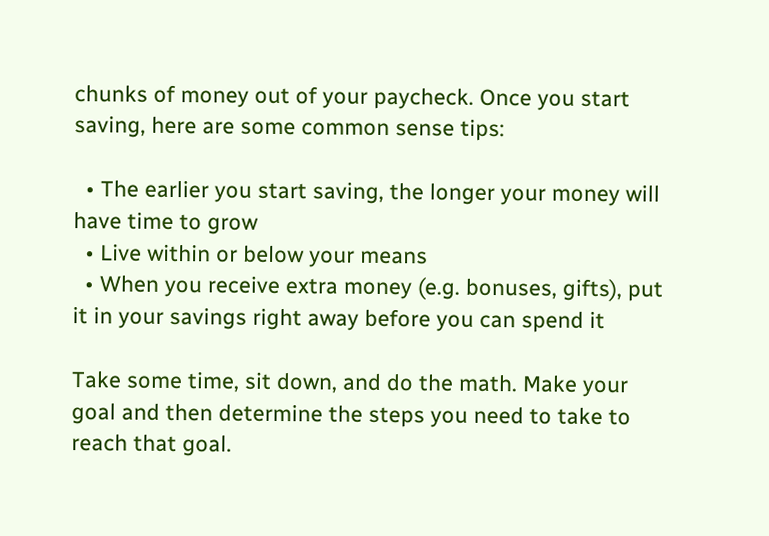chunks of money out of your paycheck. Once you start saving, here are some common sense tips:

  • The earlier you start saving, the longer your money will have time to grow
  • Live within or below your means
  • When you receive extra money (e.g. bonuses, gifts), put it in your savings right away before you can spend it

Take some time, sit down, and do the math. Make your goal and then determine the steps you need to take to reach that goal.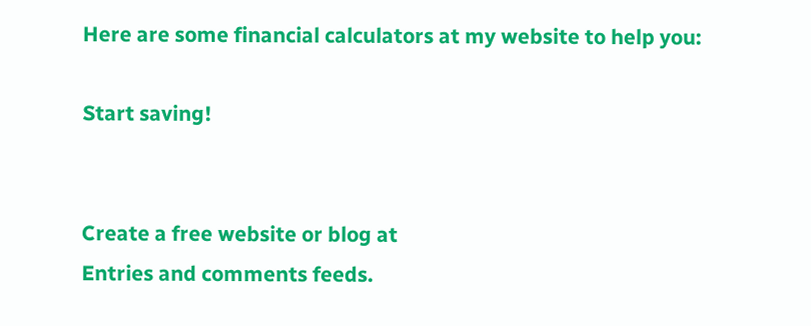Here are some financial calculators at my website to help you:

Start saving!


Create a free website or blog at
Entries and comments feeds.